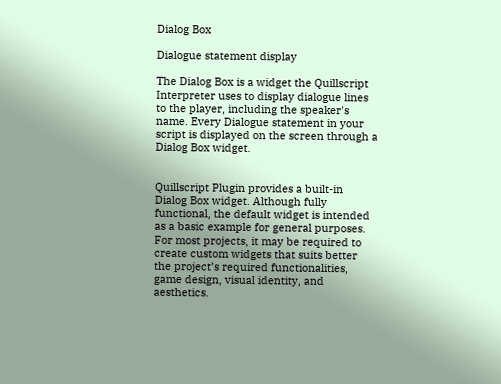Dialog Box

Dialogue statement display

The Dialog Box is a widget the Quillscript Interpreter uses to display dialogue lines to the player, including the speaker's name. Every Dialogue statement in your script is displayed on the screen through a Dialog Box widget.


Quillscript Plugin provides a built-in Dialog Box widget. Although fully functional, the default widget is intended as a basic example for general purposes. For most projects, it may be required to create custom widgets that suits better the project’s required functionalities, game design, visual identity, and aesthetics.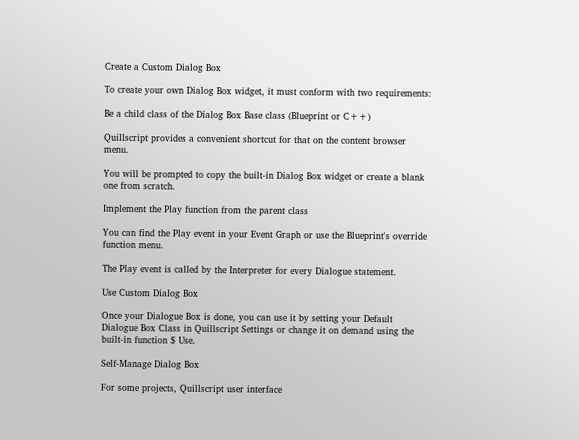Create a Custom Dialog Box

To create your own Dialog Box widget, it must conform with two requirements:

Be a child class of the Dialog Box Base class (Blueprint or C++)

Quillscript provides a convenient shortcut for that on the content browser menu.

You will be prompted to copy the built-in Dialog Box widget or create a blank one from scratch.

Implement the Play function from the parent class

You can find the Play event in your Event Graph or use the Blueprint's override function menu.

The Play event is called by the Interpreter for every Dialogue statement.

Use Custom Dialog Box

Once your Dialogue Box is done, you can use it by setting your Default Dialogue Box Class in Quillscript Settings or change it on demand using the built-in function $ Use.

Self-Manage Dialog Box

For some projects, Quillscript user interface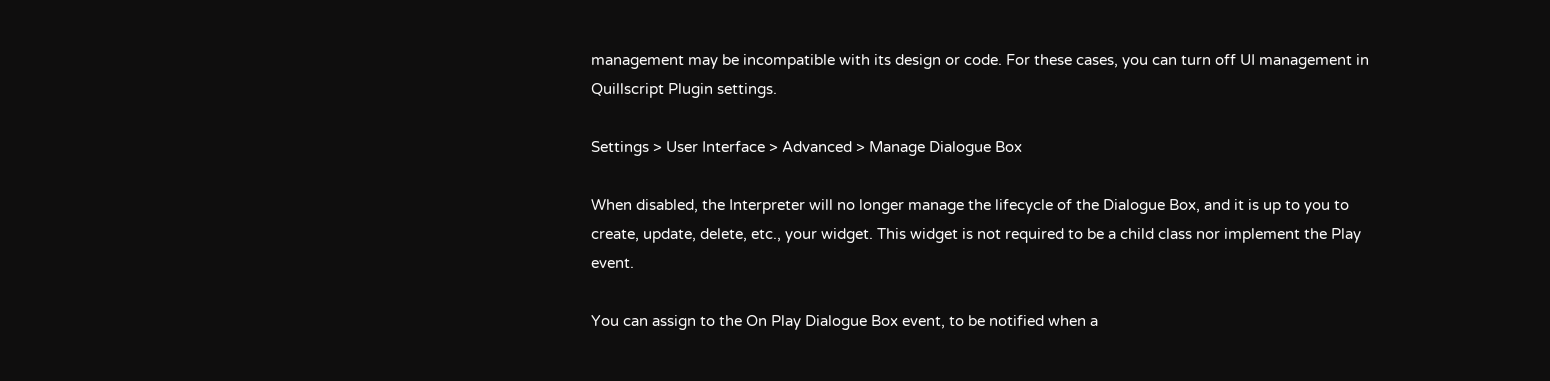management may be incompatible with its design or code. For these cases, you can turn off UI management in Quillscript Plugin settings.

Settings > User Interface > Advanced > Manage Dialogue Box

When disabled, the Interpreter will no longer manage the lifecycle of the Dialogue Box, and it is up to you to create, update, delete, etc., your widget. This widget is not required to be a child class nor implement the Play event.

You can assign to the On Play Dialogue Box event, to be notified when a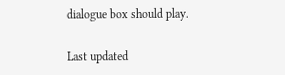dialogue box should play.

Last updated